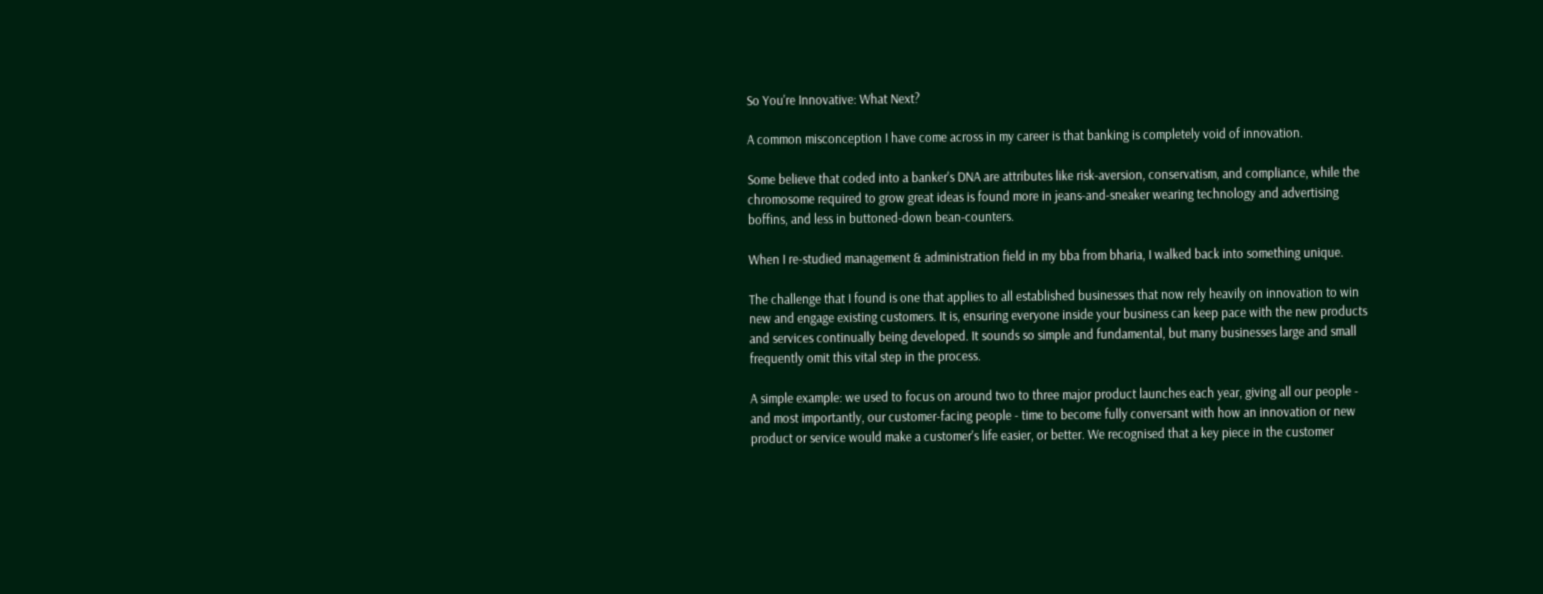So You're Innovative: What Next?

A common misconception I have come across in my career is that banking is completely void of innovation.

Some believe that coded into a banker's DNA are attributes like risk-aversion, conservatism, and compliance, while the chromosome required to grow great ideas is found more in jeans-and-sneaker wearing technology and advertising boffins, and less in buttoned-down bean-counters.

When I re-studied management & administration field in my bba from bharia, I walked back into something unique.

The challenge that I found is one that applies to all established businesses that now rely heavily on innovation to win new and engage existing customers. It is, ensuring everyone inside your business can keep pace with the new products and services continually being developed. It sounds so simple and fundamental, but many businesses large and small frequently omit this vital step in the process.

A simple example: we used to focus on around two to three major product launches each year, giving all our people - and most importantly, our customer-facing people - time to become fully conversant with how an innovation or new product or service would make a customer's life easier, or better. We recognised that a key piece in the customer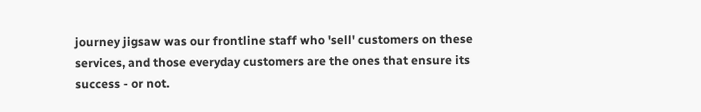journey jigsaw was our frontline staff who 'sell' customers on these services, and those everyday customers are the ones that ensure its success - or not.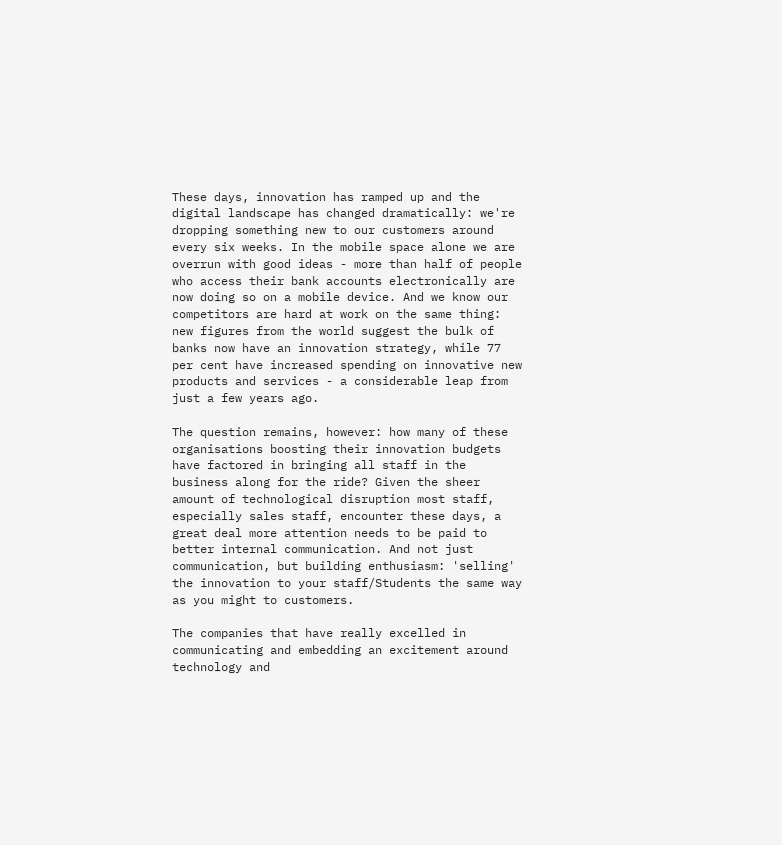These days, innovation has ramped up and the digital landscape has changed dramatically: we're dropping something new to our customers around every six weeks. In the mobile space alone we are overrun with good ideas - more than half of people who access their bank accounts electronically are now doing so on a mobile device. And we know our competitors are hard at work on the same thing: new figures from the world suggest the bulk of banks now have an innovation strategy, while 77 per cent have increased spending on innovative new products and services - a considerable leap from just a few years ago.

The question remains, however: how many of these organisations boosting their innovation budgets have factored in bringing all staff in the business along for the ride? Given the sheer amount of technological disruption most staff, especially sales staff, encounter these days, a great deal more attention needs to be paid to better internal communication. And not just communication, but building enthusiasm: 'selling' the innovation to your staff/Students the same way as you might to customers.

The companies that have really excelled in communicating and embedding an excitement around technology and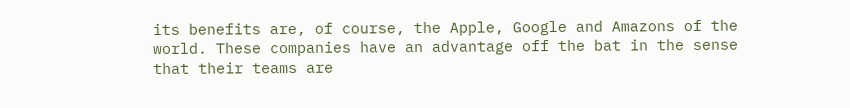its benefits are, of course, the Apple, Google and Amazons of the world. These companies have an advantage off the bat in the sense that their teams are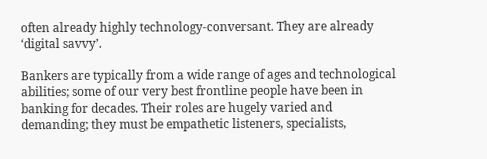often already highly technology-conversant. They are already ‘digital savvy’.

Bankers are typically from a wide range of ages and technological abilities; some of our very best frontline people have been in banking for decades. Their roles are hugely varied and demanding; they must be empathetic listeners, specialists,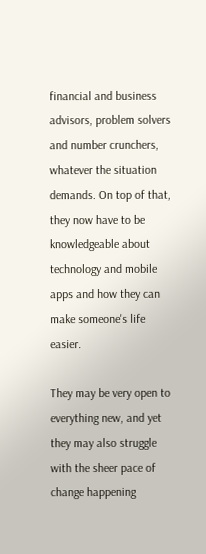financial and business advisors, problem solvers and number crunchers, whatever the situation demands. On top of that, they now have to be knowledgeable about technology and mobile apps and how they can make someone's life easier.

They may be very open to everything new, and yet they may also struggle with the sheer pace of change happening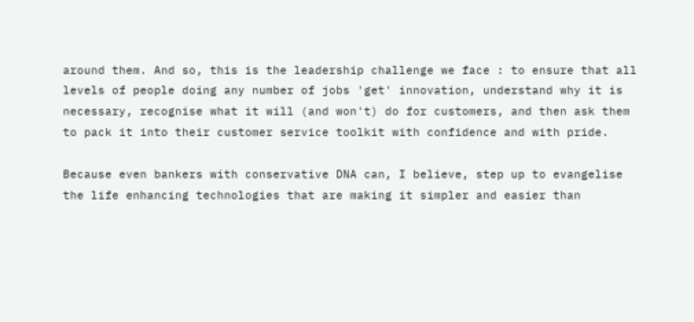around them. And so, this is the leadership challenge we face : to ensure that all levels of people doing any number of jobs 'get' innovation, understand why it is necessary, recognise what it will (and won't) do for customers, and then ask them to pack it into their customer service toolkit with confidence and with pride.

Because even bankers with conservative DNA can, I believe, step up to evangelise the life enhancing technologies that are making it simpler and easier than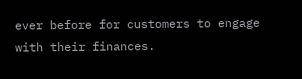ever before for customers to engage with their finances.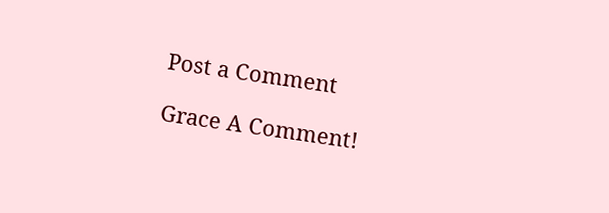Post a Comment

Grace A Comment!